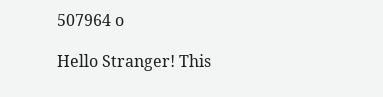507964 o

Hello Stranger! This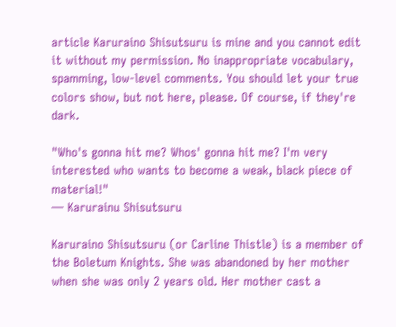article Karuraino Shisutsuru is mine and you cannot edit it without my permission. No inappropriate vocabulary, spamming, low-level comments. You should let your true colors show, but not here, please. Of course, if they're dark.

"Who's gonna hit me? Whos' gonna hit me? I'm very interested who wants to become a weak, black piece of material!"
— Karurainu Shisutsuru

Karuraino Shisutsuru (or Carline Thistle) is a member of the Boletum Knights. She was abandoned by her mother when she was only 2 years old. Her mother cast a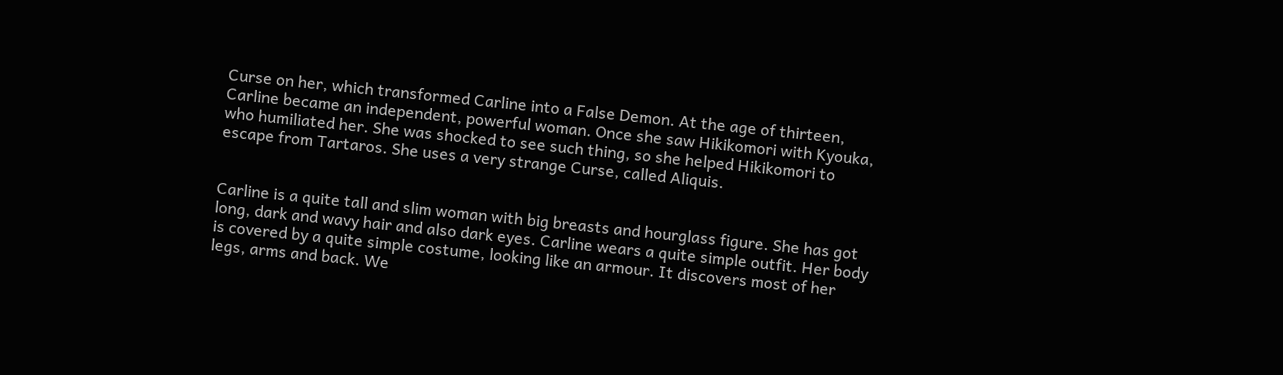Curse on her, which transformed Carline into a False Demon. At the age of thirteen, Carline became an independent, powerful woman. Once she saw Hikikomori with Kyouka, who humiliated her. She was shocked to see such thing, so she helped Hikikomori to escape from Tartaros. She uses a very strange Curse, called Aliquis.


Carline is a quite tall and slim woman with big breasts and hourglass figure. She has got long, dark and wavy hair and also dark eyes. Carline wears a quite simple outfit. Her body is covered by a quite simple costume, looking like an armour. It discovers most of her legs, arms and back. We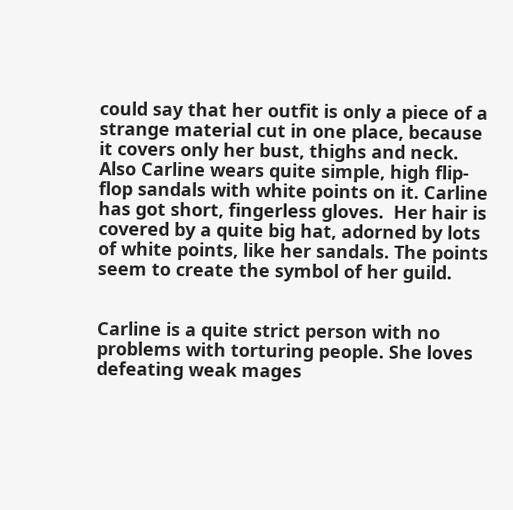could say that her outfit is only a piece of a strange material cut in one place, because it covers only her bust, thighs and neck. Also Carline wears quite simple, high flip-flop sandals with white points on it. Carline has got short, fingerless gloves.  Her hair is covered by a quite big hat, adorned by lots of white points, like her sandals. The points seem to create the symbol of her guild.


Carline is a quite strict person with no problems with torturing people. She loves defeating weak mages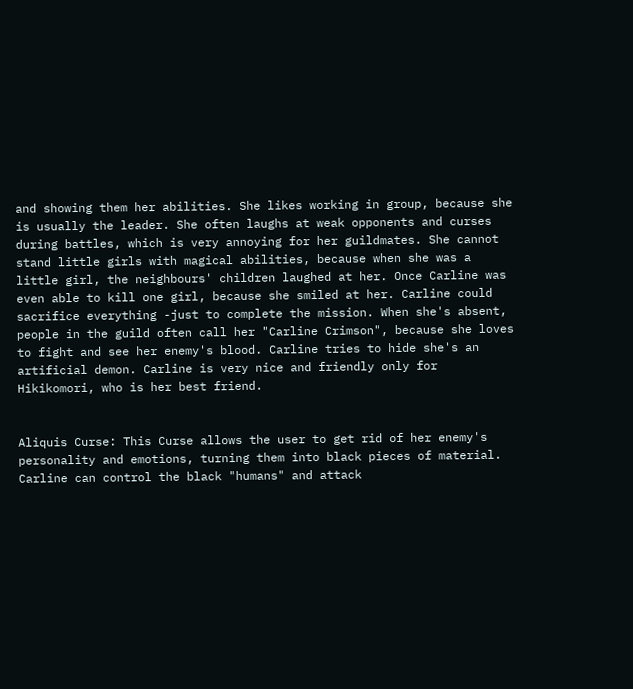and showing them her abilities. She likes working in group, because she is usually the leader. She often laughs at weak opponents and curses during battles, which is very annoying for her guildmates. She cannot stand little girls with magical abilities, because when she was a little girl, the neighbours' children laughed at her. Once Carline was even able to kill one girl, because she smiled at her. Carline could sacrifice everything -just to complete the mission. When she's absent, people in the guild often call her "Carline Crimson", because she loves to fight and see her enemy's blood. Carline tries to hide she's an artificial demon. Carline is very nice and friendly only for Hikikomori, who is her best friend.


Aliquis Curse: This Curse allows the user to get rid of her enemy's personality and emotions, turning them into black pieces of material. Carline can control the black "humans" and attack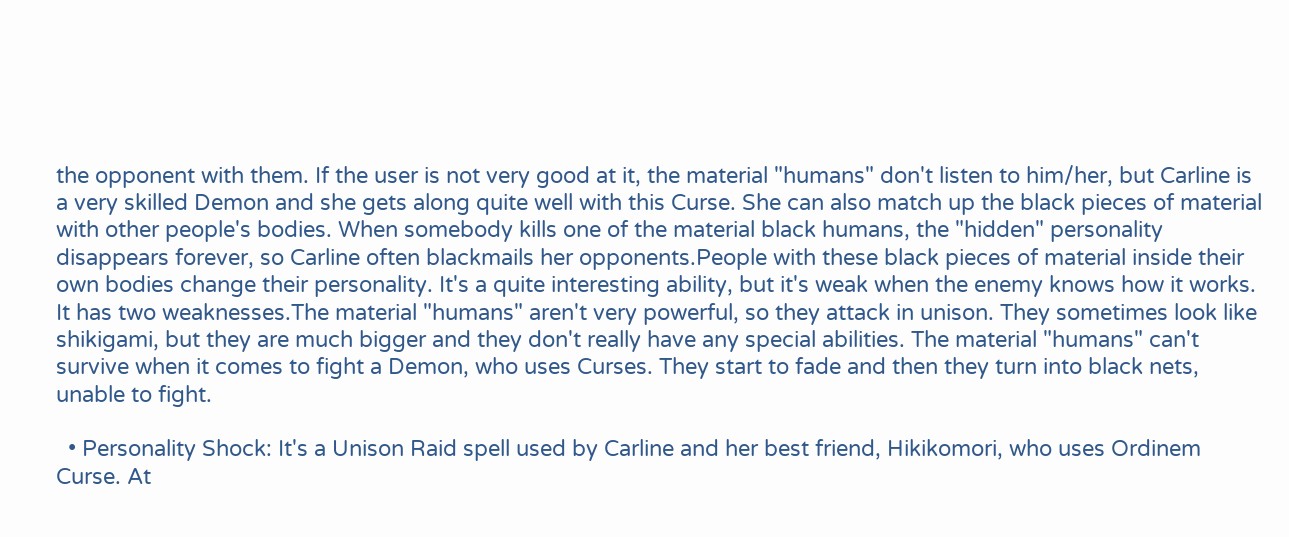the opponent with them. If the user is not very good at it, the material "humans" don't listen to him/her, but Carline is a very skilled Demon and she gets along quite well with this Curse. She can also match up the black pieces of material with other people's bodies. When somebody kills one of the material black humans, the "hidden" personality disappears forever, so Carline often blackmails her opponents.People with these black pieces of material inside their own bodies change their personality. It's a quite interesting ability, but it's weak when the enemy knows how it works. It has two weaknesses.The material "humans" aren't very powerful, so they attack in unison. They sometimes look like shikigami, but they are much bigger and they don't really have any special abilities. The material "humans" can't survive when it comes to fight a Demon, who uses Curses. They start to fade and then they turn into black nets, unable to fight.

  • Personality Shock: It's a Unison Raid spell used by Carline and her best friend, Hikikomori, who uses Ordinem Curse. At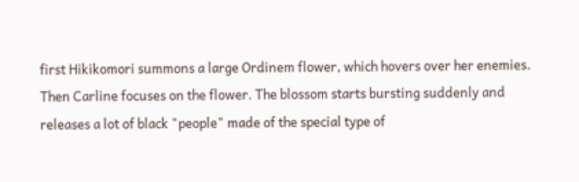first Hikikomori summons a large Ordinem flower, which hovers over her enemies. Then Carline focuses on the flower. The blossom starts bursting suddenly and releases a lot of black "people" made of the special type of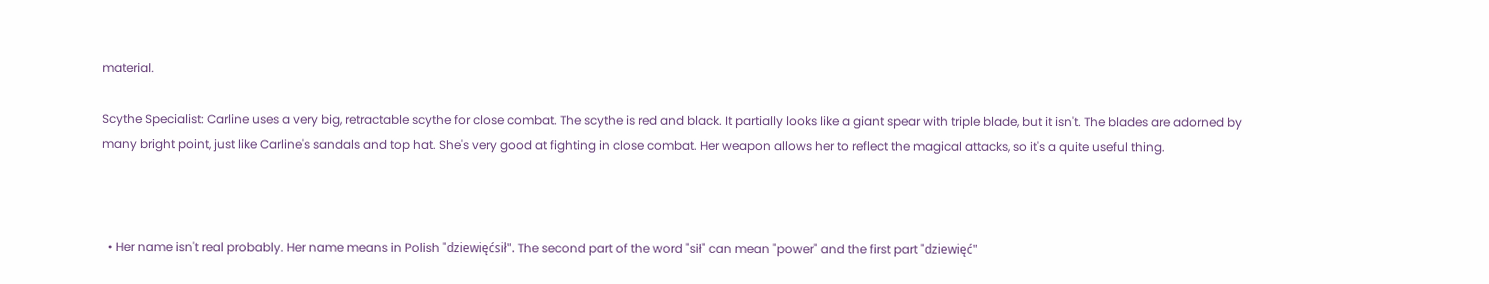material.

Scythe Specialist: Carline uses a very big, retractable scythe for close combat. The scythe is red and black. It partially looks like a giant spear with triple blade, but it isn't. The blades are adorned by many bright point, just like Carline's sandals and top hat. She's very good at fighting in close combat. Her weapon allows her to reflect the magical attacks, so it's a quite useful thing.



  • Her name isn't real probably. Her name means in Polish "dziewięćsił". The second part of the word "sił" can mean "power" and the first part "dziewięć"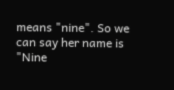means "nine". So we can say her name is "Nine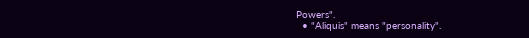Powers".
  • "Aliquis" means "personality".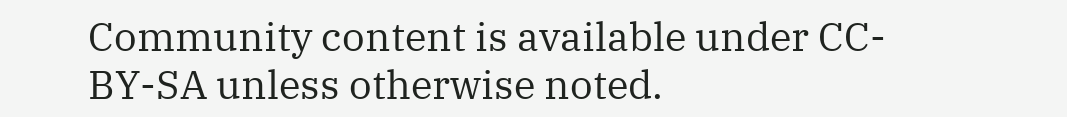Community content is available under CC-BY-SA unless otherwise noted.